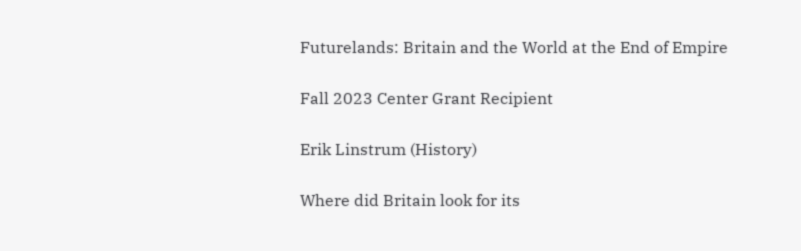Futurelands: Britain and the World at the End of Empire

Fall 2023 Center Grant Recipient

Erik Linstrum (History)

Where did Britain look for its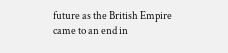future as the British Empire came to an end in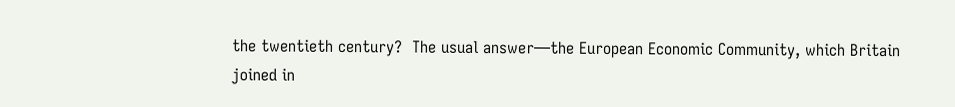the twentieth century?  The usual answer—the European Economic Community, which Britain joined in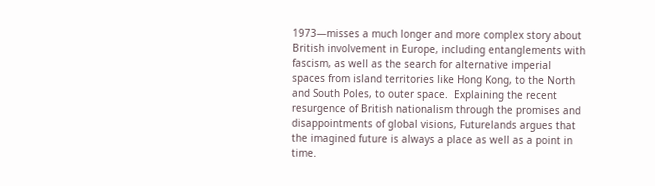1973—misses a much longer and more complex story about British involvement in Europe, including entanglements with fascism, as well as the search for alternative imperial spaces from island territories like Hong Kong, to the North and South Poles, to outer space.  Explaining the recent resurgence of British nationalism through the promises and disappointments of global visions, Futurelands argues that the imagined future is always a place as well as a point in time.